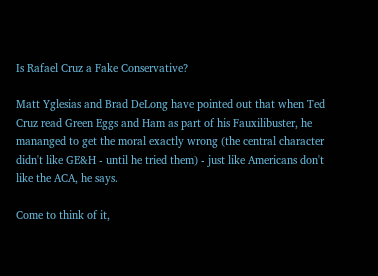Is Rafael Cruz a Fake Conservative?

Matt Yglesias and Brad DeLong have pointed out that when Ted Cruz read Green Eggs and Ham as part of his Fauxilibuster, he mananged to get the moral exactly wrong (the central character didn't like GE&H - until he tried them) - just like Americans don't like the ACA, he says.

Come to think of it,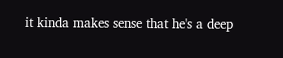it kinda makes sense that he's a deep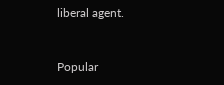liberal agent.


Popular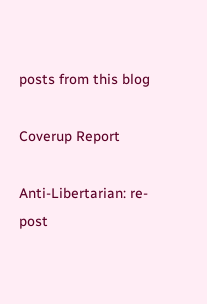posts from this blog

Coverup Report

Anti-Libertarian: re-post